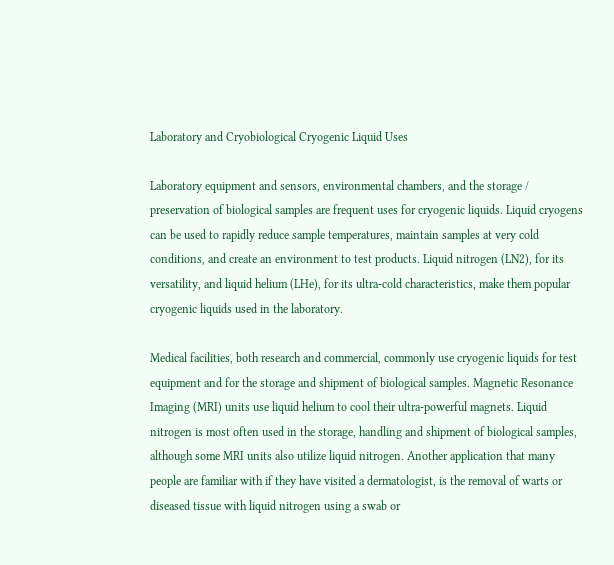Laboratory and Cryobiological Cryogenic Liquid Uses

Laboratory equipment and sensors, environmental chambers, and the storage / preservation of biological samples are frequent uses for cryogenic liquids. Liquid cryogens can be used to rapidly reduce sample temperatures, maintain samples at very cold conditions, and create an environment to test products. Liquid nitrogen (LN2), for its versatility, and liquid helium (LHe), for its ultra-cold characteristics, make them popular cryogenic liquids used in the laboratory.

Medical facilities, both research and commercial, commonly use cryogenic liquids for test equipment and for the storage and shipment of biological samples. Magnetic Resonance Imaging (MRI) units use liquid helium to cool their ultra-powerful magnets. Liquid nitrogen is most often used in the storage, handling and shipment of biological samples, although some MRI units also utilize liquid nitrogen. Another application that many people are familiar with if they have visited a dermatologist, is the removal of warts or diseased tissue with liquid nitrogen using a swab or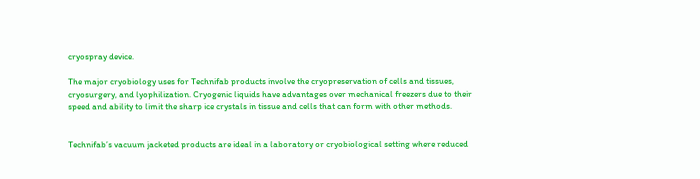cryospray device.

The major cryobiology uses for Technifab products involve the cryopreservation of cells and tissues, cryosurgery, and lyophilization. Cryogenic liquids have advantages over mechanical freezers due to their speed and ability to limit the sharp ice crystals in tissue and cells that can form with other methods.


Technifab’s vacuum jacketed products are ideal in a laboratory or cryobiological setting where reduced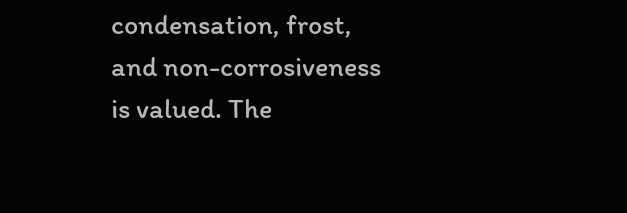condensation, frost, and non-corrosiveness is valued. The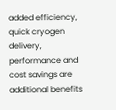added efficiency, quick cryogen delivery, performance and cost savings are additional benefits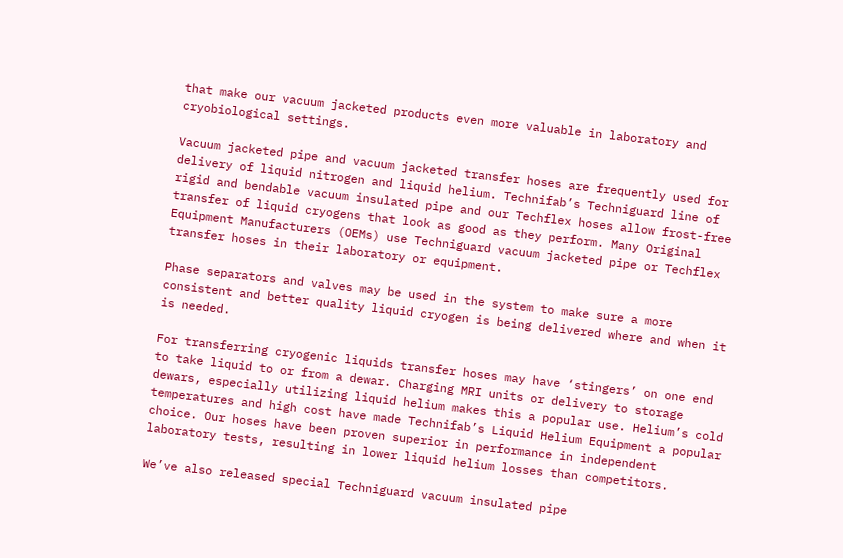that make our vacuum jacketed products even more valuable in laboratory and cryobiological settings.

Vacuum jacketed pipe and vacuum jacketed transfer hoses are frequently used for delivery of liquid nitrogen and liquid helium. Technifab’s Techniguard line of rigid and bendable vacuum insulated pipe and our Techflex hoses allow frost-free transfer of liquid cryogens that look as good as they perform. Many Original Equipment Manufacturers (OEMs) use Techniguard vacuum jacketed pipe or Techflex transfer hoses in their laboratory or equipment.

Phase separators and valves may be used in the system to make sure a more consistent and better quality liquid cryogen is being delivered where and when it is needed.

For transferring cryogenic liquids transfer hoses may have ‘stingers’ on one end to take liquid to or from a dewar. Charging MRI units or delivery to storage dewars, especially utilizing liquid helium makes this a popular use. Helium’s cold temperatures and high cost have made Technifab’s Liquid Helium Equipment a popular choice. Our hoses have been proven superior in performance in independent laboratory tests, resulting in lower liquid helium losses than competitors.

We’ve also released special Techniguard vacuum insulated pipe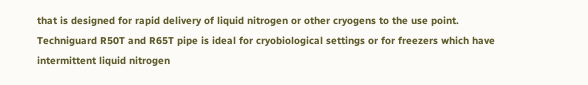that is designed for rapid delivery of liquid nitrogen or other cryogens to the use point. Techniguard R50T and R65T pipe is ideal for cryobiological settings or for freezers which have intermittent liquid nitrogen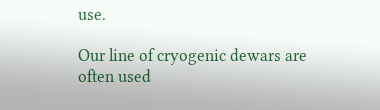use.

Our line of cryogenic dewars are often used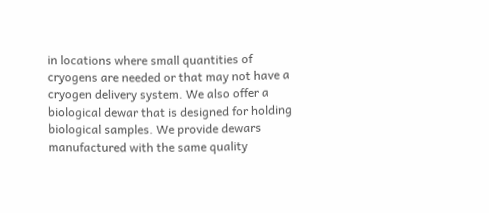in locations where small quantities of cryogens are needed or that may not have a cryogen delivery system. We also offer a biological dewar that is designed for holding biological samples. We provide dewars manufactured with the same quality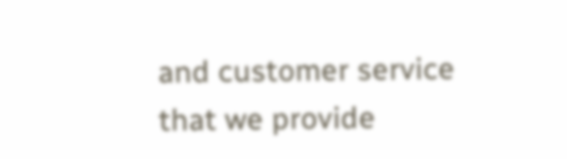and customer service that we provide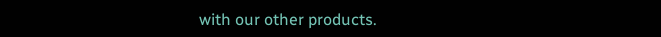with our other products.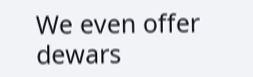We even offer dewars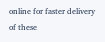online for faster delivery of these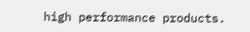high performance products.